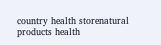country health storenatural products health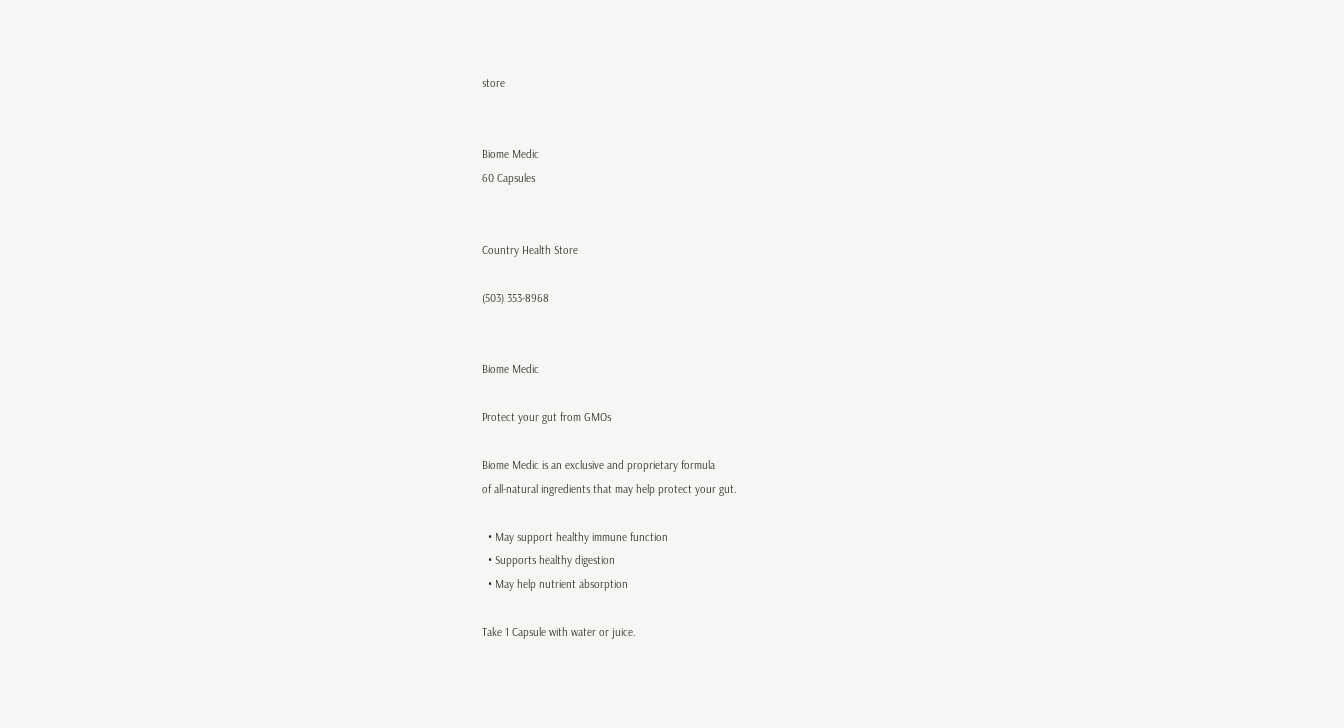store


Biome Medic
60 Capsules


Country Health Store

(503) 353-8968


Biome Medic

Protect your gut from GMOs

Biome Medic is an exclusive and proprietary formula
of all-natural ingredients that may help protect your gut.

  • May support healthy immune function
  • Supports healthy digestion
  • May help nutrient absorption

Take 1 Capsule with water or juice.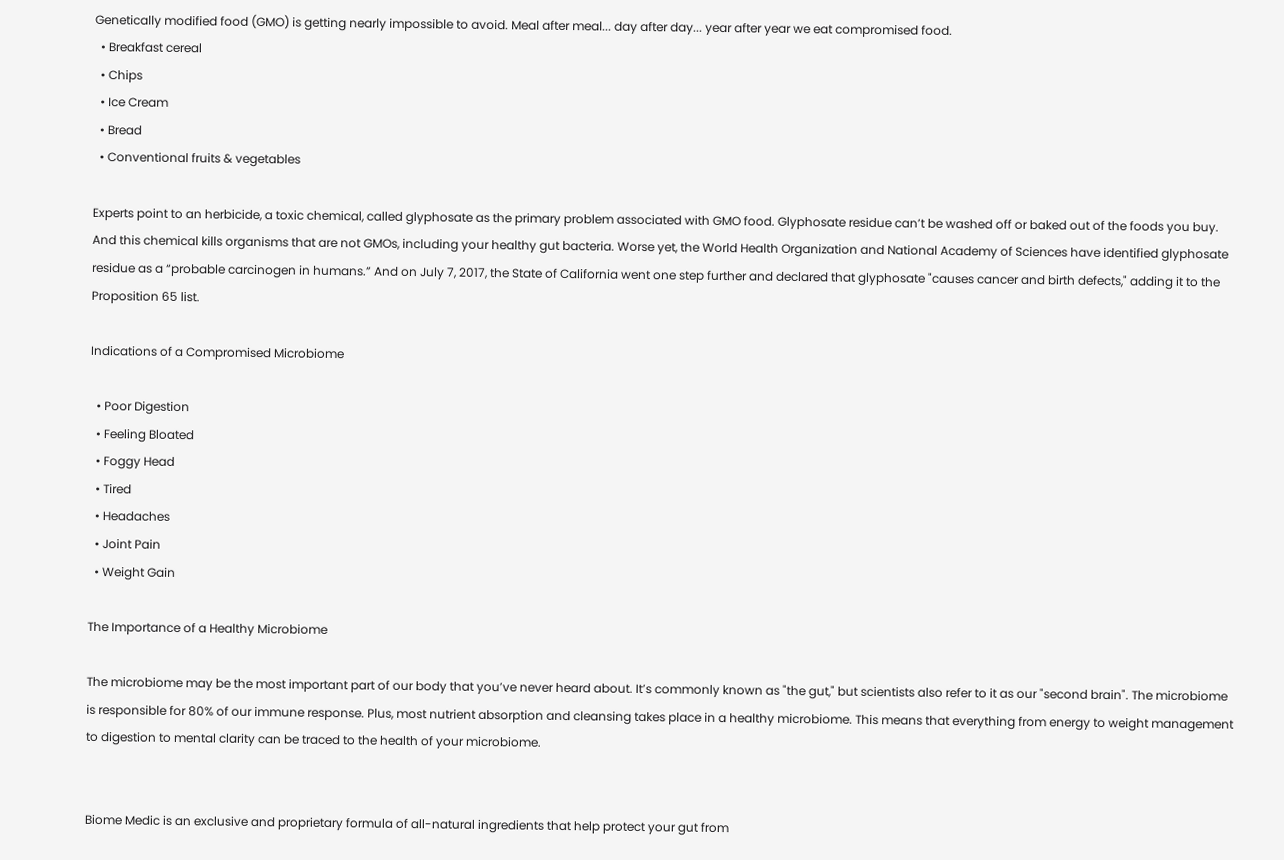Genetically modified food (GMO) is getting nearly impossible to avoid. Meal after meal... day after day... year after year we eat compromised food.
  • Breakfast cereal
  • Chips
  • Ice Cream
  • Bread
  • Conventional fruits & vegetables

Experts point to an herbicide, a toxic chemical, called glyphosate as the primary problem associated with GMO food. Glyphosate residue can’t be washed off or baked out of the foods you buy. And this chemical kills organisms that are not GMOs, including your healthy gut bacteria. Worse yet, the World Health Organization and National Academy of Sciences have identified glyphosate residue as a “probable carcinogen in humans.” And on July 7, 2017, the State of California went one step further and declared that glyphosate "causes cancer and birth defects," adding it to the Proposition 65 list.

Indications of a Compromised Microbiome

  • Poor Digestion
  • Feeling Bloated
  • Foggy Head
  • Tired
  • Headaches
  • Joint Pain
  • Weight Gain

The Importance of a Healthy Microbiome

The microbiome may be the most important part of our body that you’ve never heard about. It’s commonly known as "the gut," but scientists also refer to it as our "second brain". The microbiome is responsible for 80% of our immune response. Plus, most nutrient absorption and cleansing takes place in a healthy microbiome. This means that everything from energy to weight management to digestion to mental clarity can be traced to the health of your microbiome.


Biome Medic is an exclusive and proprietary formula of all-natural ingredients that help protect your gut from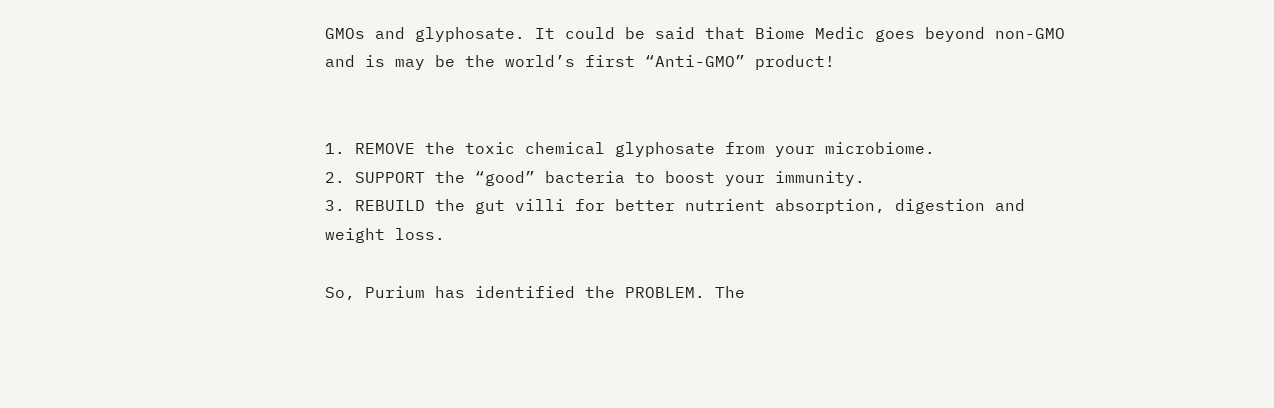GMOs and glyphosate. It could be said that Biome Medic goes beyond non-GMO and is may be the world’s first “Anti-GMO” product!


1. REMOVE the toxic chemical glyphosate from your microbiome.
2. SUPPORT the “good” bacteria to boost your immunity.
3. REBUILD the gut villi for better nutrient absorption, digestion and weight loss.

So, Purium has identified the PROBLEM. The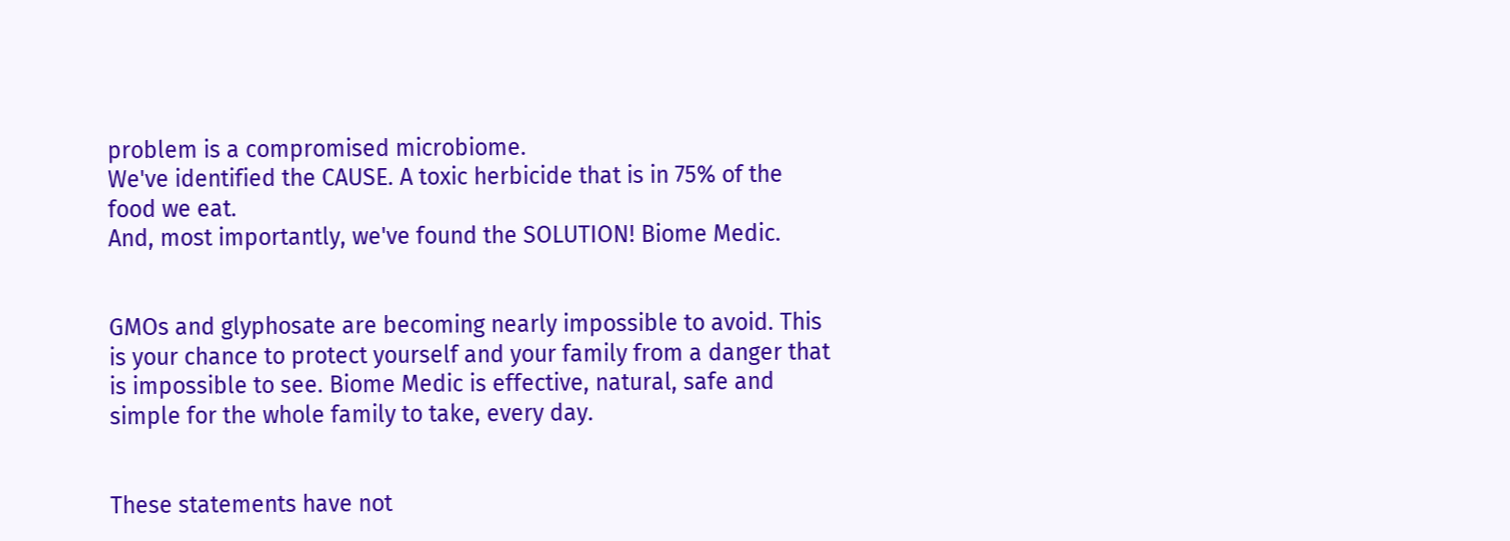problem is a compromised microbiome.
We've identified the CAUSE. A toxic herbicide that is in 75% of the food we eat.
And, most importantly, we've found the SOLUTION! Biome Medic.


GMOs and glyphosate are becoming nearly impossible to avoid. This is your chance to protect yourself and your family from a danger that is impossible to see. Biome Medic is effective, natural, safe and simple for the whole family to take, every day.


These statements have not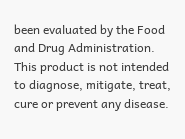been evaluated by the Food and Drug Administration.
This product is not intended to diagnose, mitigate, treat, cure or prevent any disease.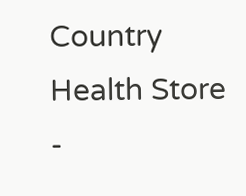Country Health Store  -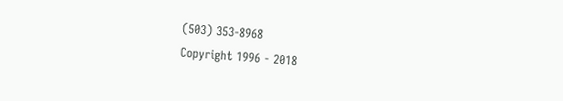(503) 353-8968
Copyright 1996 - 2018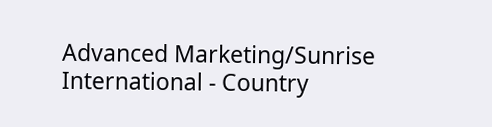Advanced Marketing/Sunrise International - Country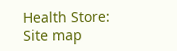Health Store:
Site map